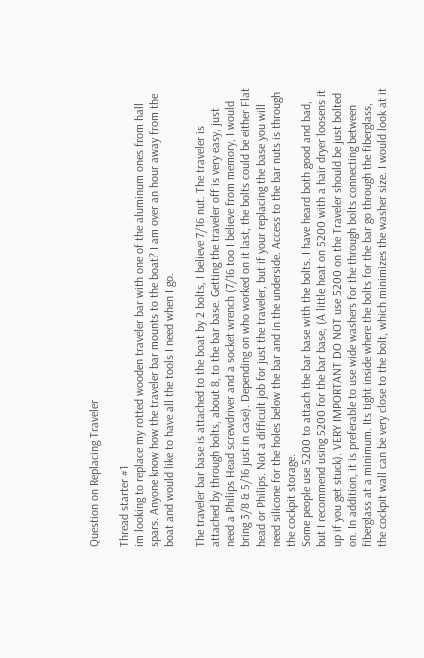Question on Replacing Traveler

Thread starter #1
im looking to replace my rotted wooden traveler bar with one of the aluminum ones from hall spars. Anyone know how the traveler bar mounts to the boat? I am over an hour away from the boat and would like to have all the tools I need when I go.

The traveler bar base is attached to the boat by 2 bolts, I believe 7/16 nut. The traveler is attached by through bolts, about 8, to the bar base. Getting the traveler off is very easy, just need a Philips Head screwdriver and a socket wrench (7/16 too I believe from memory, I would bring 3/8 & 5/16 just in case). Depending on who worked on it last, the bolts could be either Flat head or Philips. Not a difficult job for just the traveler, but if your replacing the base you will need silicone for the holes below the bar and in the underside. Access to the bar nuts is through the cockpit storage.
Some people use 5200 to attach the bar base with the bolts. I have heard both good and bad, but I recommend using 5200 for the bar base, (A little heat on 5200 with a hair dryer loosens it up if you get stuck). VERY IMPORTANT DO NOT use 5200 on the Traveler should be just bolted on. In addition, it is preferable to use wide washers for the through bolts connecting between fiberglass at a minimum. Its tight inside where the bolts for the bar go through the fiberglass, the cockpit wall can be very close to the bolt, which minimizes the washer size. I would look at it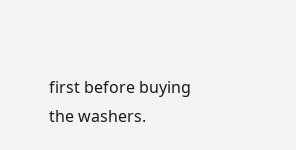first before buying the washers.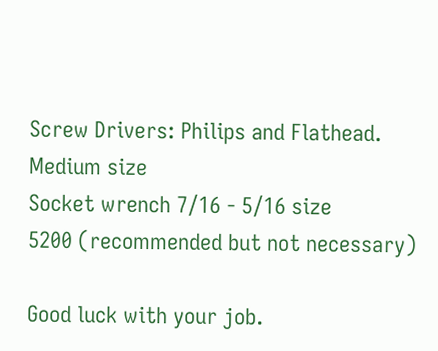Screw Drivers: Philips and Flathead. Medium size
Socket wrench 7/16 - 5/16 size
5200 (recommended but not necessary)

Good luck with your job.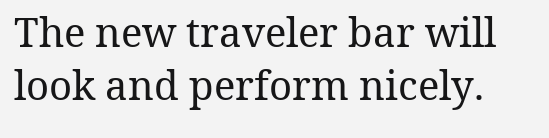The new traveler bar will look and perform nicely.